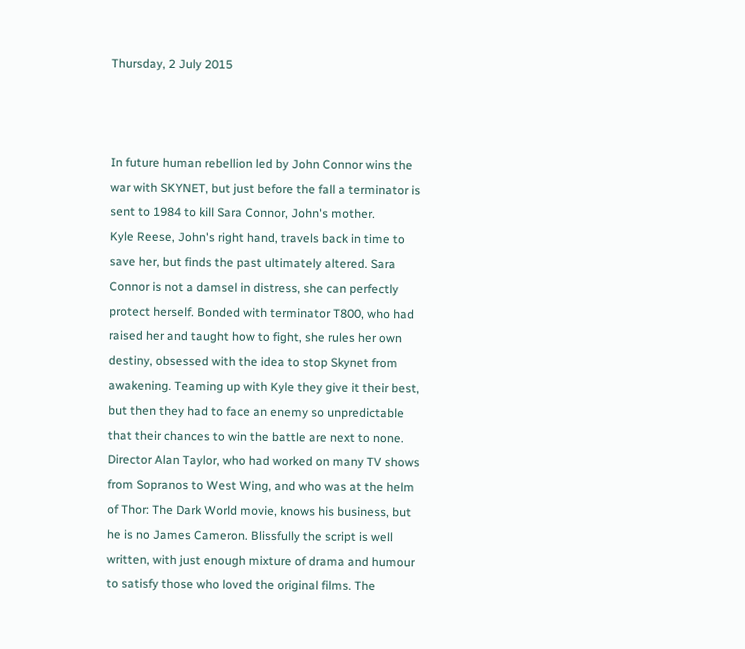Thursday, 2 July 2015



In future human rebellion led by John Connor wins the war with SKYNET, but just before the fall a terminator is sent to 1984 to kill Sara Connor, John's mother.
Kyle Reese, John's right hand, travels back in time to save her, but finds the past ultimately altered. Sara Connor is not a damsel in distress, she can perfectly protect herself. Bonded with terminator T800, who had raised her and taught how to fight, she rules her own destiny, obsessed with the idea to stop Skynet from awakening. Teaming up with Kyle they give it their best, but then they had to face an enemy so unpredictable that their chances to win the battle are next to none.
Director Alan Taylor, who had worked on many TV shows from Sopranos to West Wing, and who was at the helm of Thor: The Dark World movie, knows his business, but he is no James Cameron. Blissfully the script is well written, with just enough mixture of drama and humour to satisfy those who loved the original films. The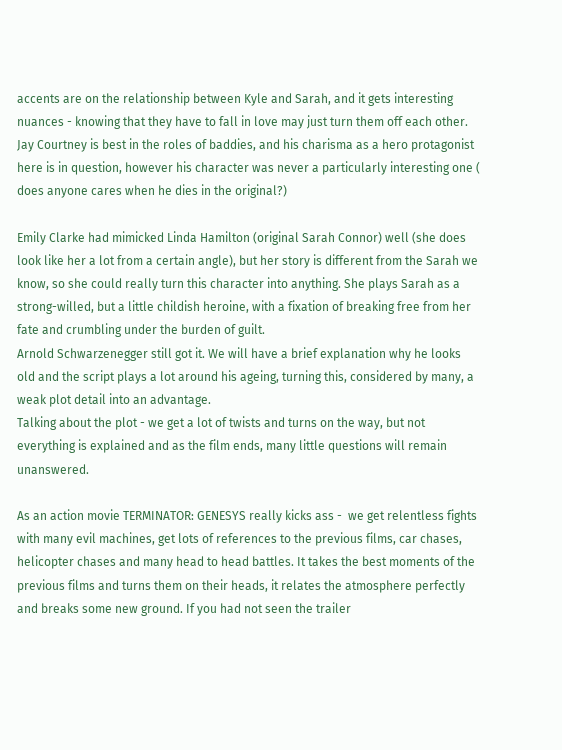accents are on the relationship between Kyle and Sarah, and it gets interesting nuances - knowing that they have to fall in love may just turn them off each other. Jay Courtney is best in the roles of baddies, and his charisma as a hero protagonist here is in question, however his character was never a particularly interesting one ( does anyone cares when he dies in the original?)

Emily Clarke had mimicked Linda Hamilton (original Sarah Connor) well (she does look like her a lot from a certain angle), but her story is different from the Sarah we know, so she could really turn this character into anything. She plays Sarah as a strong-willed, but a little childish heroine, with a fixation of breaking free from her fate and crumbling under the burden of guilt.
Arnold Schwarzenegger still got it. We will have a brief explanation why he looks old and the script plays a lot around his ageing, turning this, considered by many, a weak plot detail into an advantage.
Talking about the plot - we get a lot of twists and turns on the way, but not everything is explained and as the film ends, many little questions will remain unanswered.

As an action movie TERMINATOR: GENESYS really kicks ass -  we get relentless fights with many evil machines, get lots of references to the previous films, car chases, helicopter chases and many head to head battles. It takes the best moments of the previous films and turns them on their heads, it relates the atmosphere perfectly and breaks some new ground. If you had not seen the trailer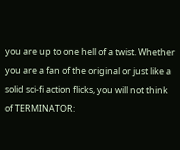you are up to one hell of a twist. Whether you are a fan of the original or just like a solid sci-fi action flicks, you will not think of TERMINATOR: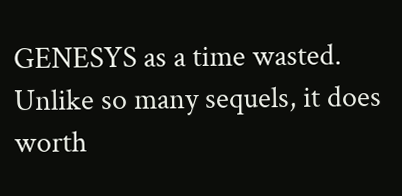GENESYS as a time wasted. Unlike so many sequels, it does worth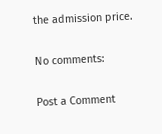the admission price.

No comments:

Post a Comment